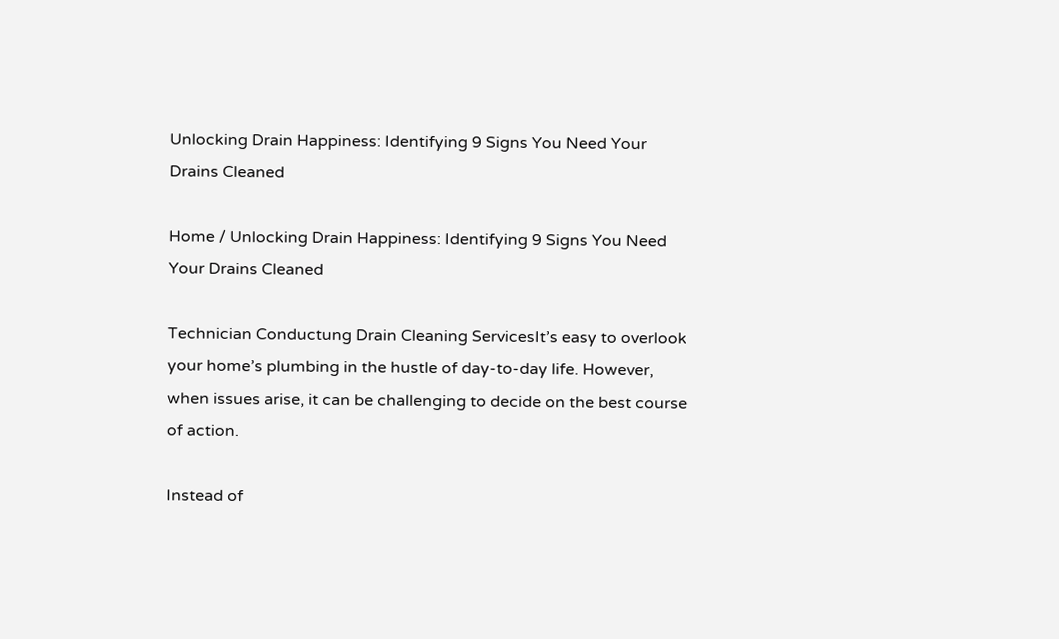Unlocking Drain Happiness: Identifying 9 Signs You Need Your Drains Cleaned

Home / Unlocking Drain Happiness: Identifying 9 Signs You Need Your Drains Cleaned

Technician Conductung Drain Cleaning ServicesIt’s easy to overlook your home’s plumbing in the hustle of day-to-day life. However, when issues arise, it can be challenging to decide on the best course of action.

Instead of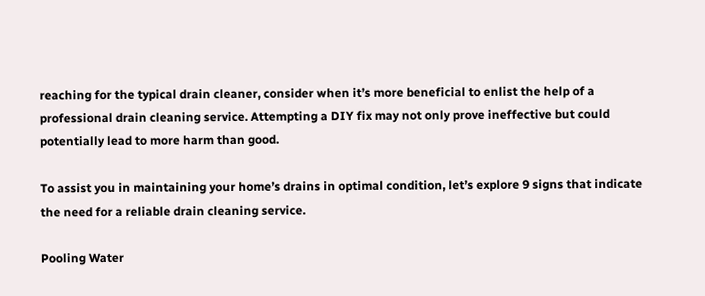reaching for the typical drain cleaner, consider when it’s more beneficial to enlist the help of a professional drain cleaning service. Attempting a DIY fix may not only prove ineffective but could potentially lead to more harm than good.

To assist you in maintaining your home’s drains in optimal condition, let’s explore 9 signs that indicate the need for a reliable drain cleaning service.

Pooling Water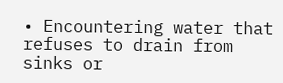• Encountering water that refuses to drain from sinks or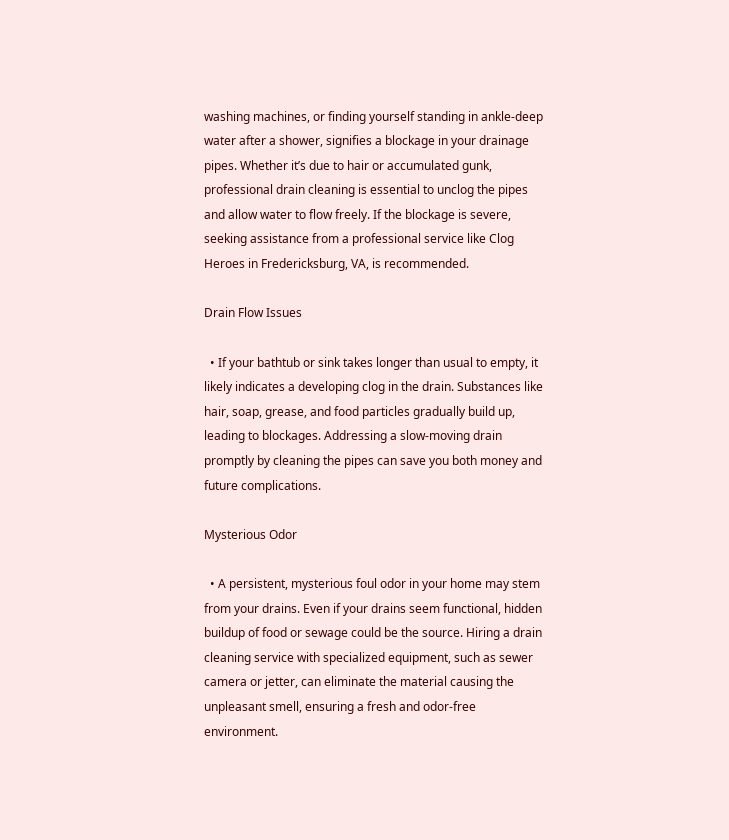washing machines, or finding yourself standing in ankle-deep water after a shower, signifies a blockage in your drainage pipes. Whether it’s due to hair or accumulated gunk, professional drain cleaning is essential to unclog the pipes and allow water to flow freely. If the blockage is severe, seeking assistance from a professional service like Clog Heroes in Fredericksburg, VA, is recommended.

Drain Flow Issues

  • If your bathtub or sink takes longer than usual to empty, it likely indicates a developing clog in the drain. Substances like hair, soap, grease, and food particles gradually build up, leading to blockages. Addressing a slow-moving drain promptly by cleaning the pipes can save you both money and future complications.

Mysterious Odor

  • A persistent, mysterious foul odor in your home may stem from your drains. Even if your drains seem functional, hidden buildup of food or sewage could be the source. Hiring a drain cleaning service with specialized equipment, such as sewer camera or jetter, can eliminate the material causing the unpleasant smell, ensuring a fresh and odor-free environment.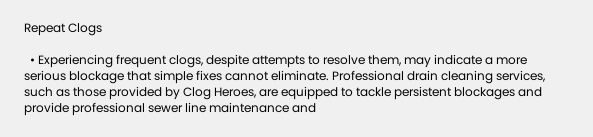Repeat Clogs

  • Experiencing frequent clogs, despite attempts to resolve them, may indicate a more serious blockage that simple fixes cannot eliminate. Professional drain cleaning services, such as those provided by Clog Heroes, are equipped to tackle persistent blockages and provide professional sewer line maintenance and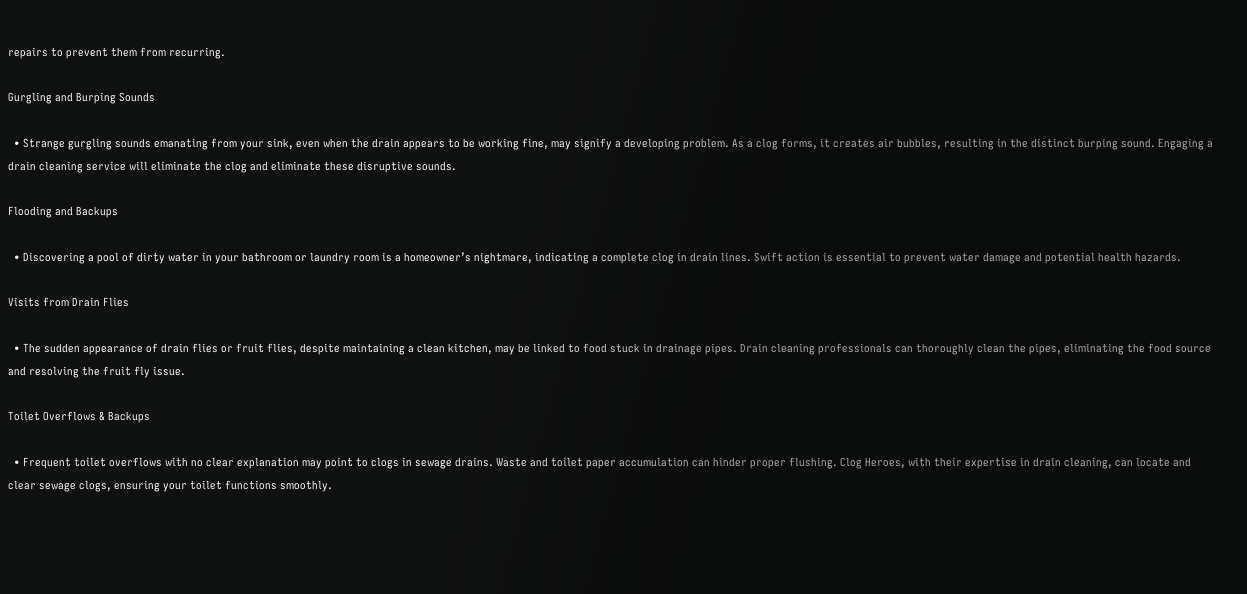repairs to prevent them from recurring.

Gurgling and Burping Sounds

  • Strange gurgling sounds emanating from your sink, even when the drain appears to be working fine, may signify a developing problem. As a clog forms, it creates air bubbles, resulting in the distinct burping sound. Engaging a drain cleaning service will eliminate the clog and eliminate these disruptive sounds.

Flooding and Backups

  • Discovering a pool of dirty water in your bathroom or laundry room is a homeowner’s nightmare, indicating a complete clog in drain lines. Swift action is essential to prevent water damage and potential health hazards.

Visits from Drain Flies

  • The sudden appearance of drain flies or fruit flies, despite maintaining a clean kitchen, may be linked to food stuck in drainage pipes. Drain cleaning professionals can thoroughly clean the pipes, eliminating the food source and resolving the fruit fly issue.

Toilet Overflows & Backups

  • Frequent toilet overflows with no clear explanation may point to clogs in sewage drains. Waste and toilet paper accumulation can hinder proper flushing. Clog Heroes, with their expertise in drain cleaning, can locate and clear sewage clogs, ensuring your toilet functions smoothly.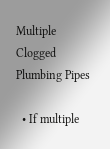Multiple Clogged Plumbing Pipes

  • If multiple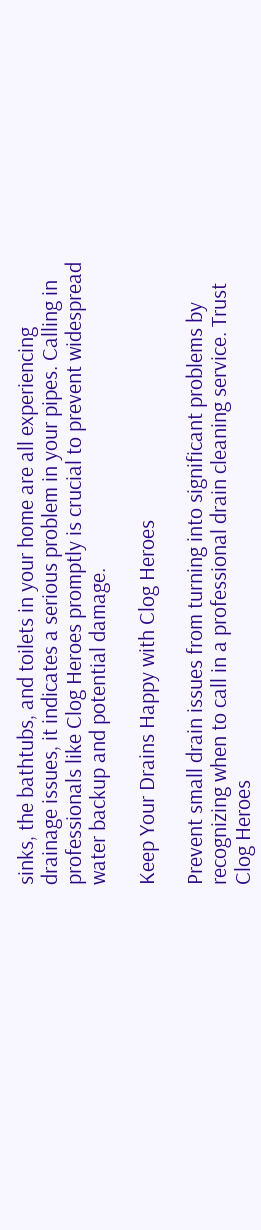sinks, the bathtubs, and toilets in your home are all experiencing drainage issues, it indicates a serious problem in your pipes. Calling in professionals like Clog Heroes promptly is crucial to prevent widespread water backup and potential damage.

Keep Your Drains Happy with Clog Heroes

Prevent small drain issues from turning into significant problems by recognizing when to call in a professional drain cleaning service. Trust Clog Heroes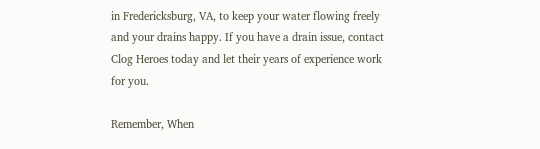in Fredericksburg, VA, to keep your water flowing freely and your drains happy. If you have a drain issue, contact Clog Heroes today and let their years of experience work for you.

Remember, When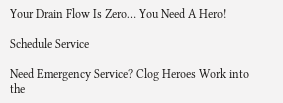Your Drain Flow Is Zero… You Need A Hero!

Schedule Service

Need Emergency Service? Clog Heroes Work into the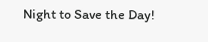Night to Save the Day!